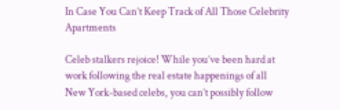In Case You Can’t Keep Track of All Those Celebrity Apartments

Celeb stalkers rejoice! While you’ve been hard at work following the real estate happenings of all New York-based celebs, you can’t possibly follow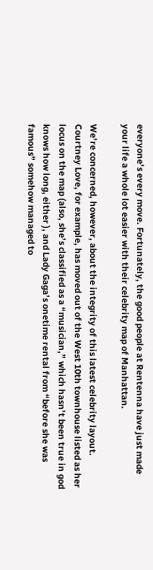everyone’s every move. Fortunately, the good people at Rentenna have just made your life a whole lot easier with their celebrity map of Manhattan.

We’re concerned, however, about the integrity of this latest celebrity layout. Courtney Love, for example, has moved out of the West 10th townhouse listed as her locus on the map (also, she’s classified as a “musician,” which hasn’t been true in god knows how long, either ), and Lady Gaga’s onetime rental from “before she was famous” somehow managed to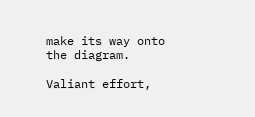make its way onto the diagram.

Valiant effort,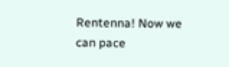Rentenna! Now we can pace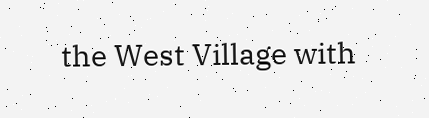the West Village with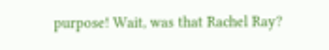purpose! Wait, was that Rachel Ray?